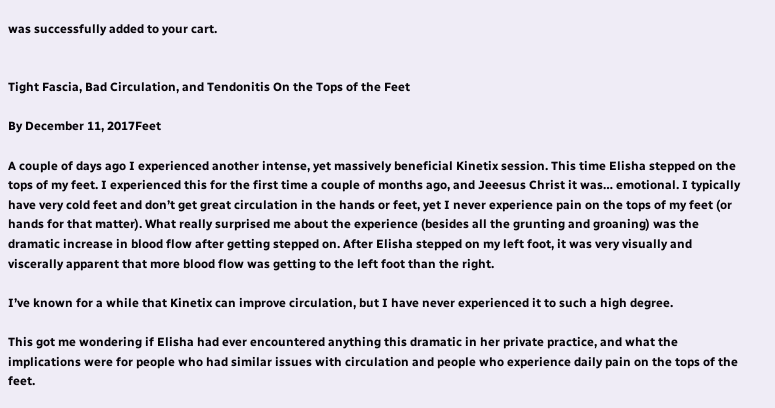was successfully added to your cart.


Tight Fascia, Bad Circulation, and Tendonitis On the Tops of the Feet

By December 11, 2017Feet

A couple of days ago I experienced another intense, yet massively beneficial Kinetix session. This time Elisha stepped on the tops of my feet. I experienced this for the first time a couple of months ago, and Jeeesus Christ it was… emotional. I typically have very cold feet and don’t get great circulation in the hands or feet, yet I never experience pain on the tops of my feet (or hands for that matter). What really surprised me about the experience (besides all the grunting and groaning) was the dramatic increase in blood flow after getting stepped on. After Elisha stepped on my left foot, it was very visually and viscerally apparent that more blood flow was getting to the left foot than the right.

I’ve known for a while that Kinetix can improve circulation, but I have never experienced it to such a high degree.

This got me wondering if Elisha had ever encountered anything this dramatic in her private practice, and what the implications were for people who had similar issues with circulation and people who experience daily pain on the tops of the feet.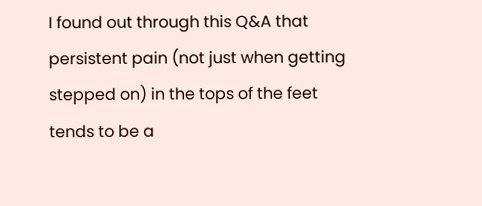I found out through this Q&A that persistent pain (not just when getting stepped on) in the tops of the feet tends to be a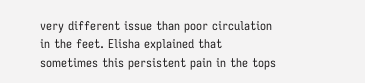very different issue than poor circulation in the feet. Elisha explained that sometimes this persistent pain in the tops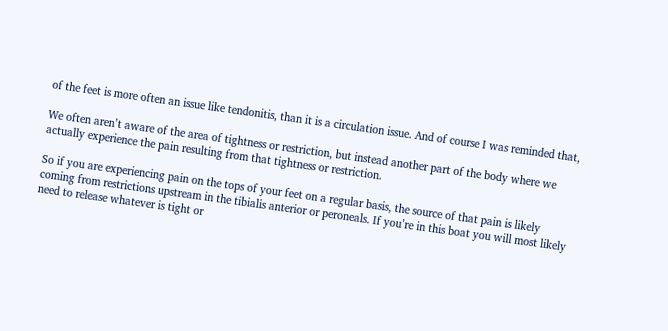of the feet is more often an issue like tendonitis, than it is a circulation issue. And of course I was reminded that,

We often aren’t aware of the area of tightness or restriction, but instead another part of the body where we actually experience the pain resulting from that tightness or restriction.

So if you are experiencing pain on the tops of your feet on a regular basis, the source of that pain is likely coming from restrictions upstream in the tibialis anterior or peroneals. If you’re in this boat you will most likely need to release whatever is tight or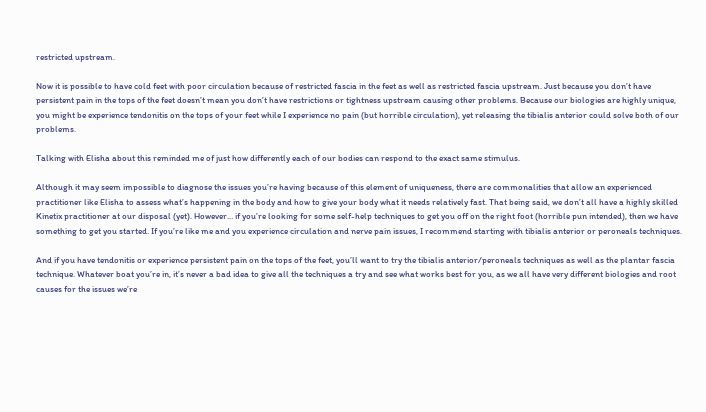restricted upstream.

Now it is possible to have cold feet with poor circulation because of restricted fascia in the feet as well as restricted fascia upstream. Just because you don’t have persistent pain in the tops of the feet doesn’t mean you don’t have restrictions or tightness upstream causing other problems. Because our biologies are highly unique, you might be experience tendonitis on the tops of your feet while I experience no pain (but horrible circulation), yet releasing the tibialis anterior could solve both of our problems.

Talking with Elisha about this reminded me of just how differently each of our bodies can respond to the exact same stimulus.

Although it may seem impossible to diagnose the issues you’re having because of this element of uniqueness, there are commonalities that allow an experienced practitioner like Elisha to assess what’s happening in the body and how to give your body what it needs relatively fast. That being said, we don’t all have a highly skilled Kinetix practitioner at our disposal (yet). However… if you’re looking for some self-help techniques to get you off on the right foot (horrible pun intended), then we have something to get you started. If you’re like me and you experience circulation and nerve pain issues, I recommend starting with tibialis anterior or peroneals techniques.

And if you have tendonitis or experience persistent pain on the tops of the feet, you’ll want to try the tibialis anterior/peroneals techniques as well as the plantar fascia technique. Whatever boat you’re in, it’s never a bad idea to give all the techniques a try and see what works best for you, as we all have very different biologies and root causes for the issues we’re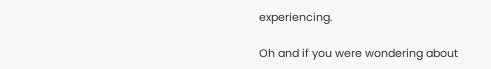experiencing.

Oh and if you were wondering about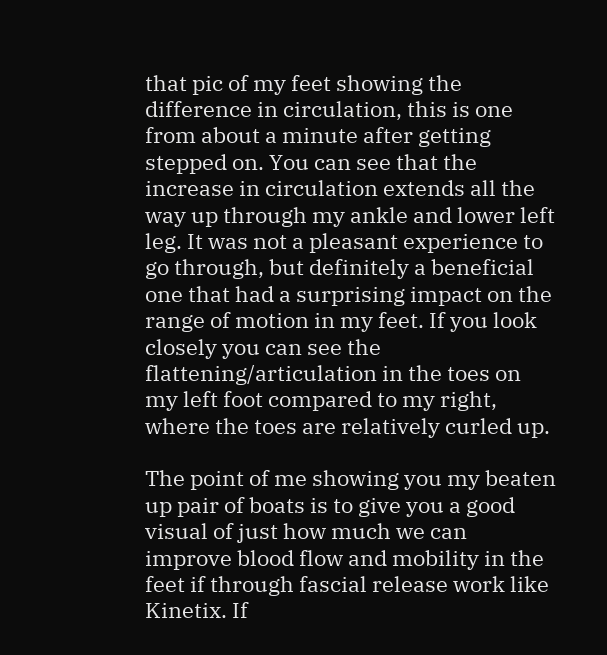that pic of my feet showing the difference in circulation, this is one from about a minute after getting stepped on. You can see that the increase in circulation extends all the way up through my ankle and lower left leg. It was not a pleasant experience to go through, but definitely a beneficial one that had a surprising impact on the range of motion in my feet. If you look closely you can see the flattening/articulation in the toes on my left foot compared to my right, where the toes are relatively curled up.

The point of me showing you my beaten up pair of boats is to give you a good visual of just how much we can improve blood flow and mobility in the feet if through fascial release work like Kinetix. If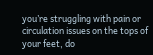you’re struggling with pain or circulation issues on the tops of your feet, do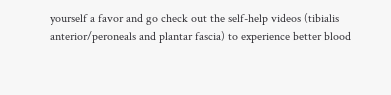yourself a favor and go check out the self-help videos (tibialis anterior/peroneals and plantar fascia) to experience better blood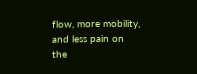flow, more mobility, and less pain on the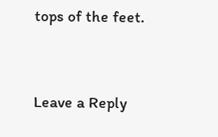tops of the feet.


Leave a Reply